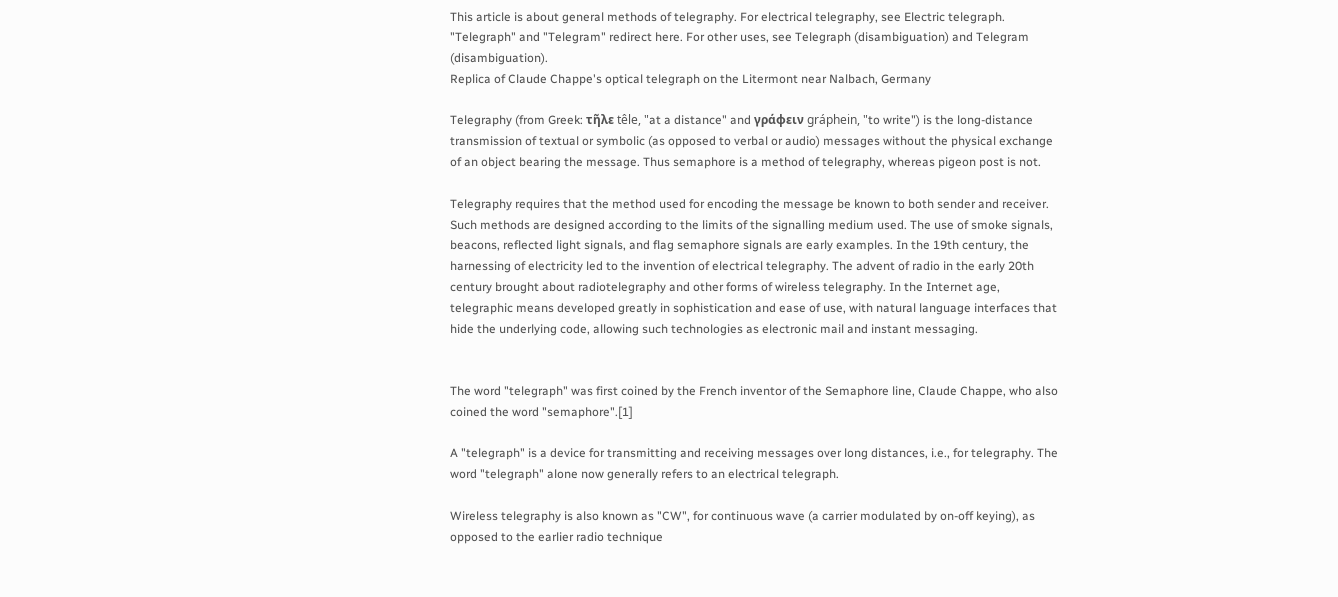This article is about general methods of telegraphy. For electrical telegraphy, see Electric telegraph.
"Telegraph" and "Telegram" redirect here. For other uses, see Telegraph (disambiguation) and Telegram (disambiguation).
Replica of Claude Chappe's optical telegraph on the Litermont near Nalbach, Germany

Telegraphy (from Greek: τῆλε têle, "at a distance" and γράφειν gráphein, "to write") is the long-distance transmission of textual or symbolic (as opposed to verbal or audio) messages without the physical exchange of an object bearing the message. Thus semaphore is a method of telegraphy, whereas pigeon post is not.

Telegraphy requires that the method used for encoding the message be known to both sender and receiver. Such methods are designed according to the limits of the signalling medium used. The use of smoke signals, beacons, reflected light signals, and flag semaphore signals are early examples. In the 19th century, the harnessing of electricity led to the invention of electrical telegraphy. The advent of radio in the early 20th century brought about radiotelegraphy and other forms of wireless telegraphy. In the Internet age, telegraphic means developed greatly in sophistication and ease of use, with natural language interfaces that hide the underlying code, allowing such technologies as electronic mail and instant messaging.


The word "telegraph" was first coined by the French inventor of the Semaphore line, Claude Chappe, who also coined the word "semaphore".[1]

A "telegraph" is a device for transmitting and receiving messages over long distances, i.e., for telegraphy. The word "telegraph" alone now generally refers to an electrical telegraph.

Wireless telegraphy is also known as "CW", for continuous wave (a carrier modulated by on-off keying), as opposed to the earlier radio technique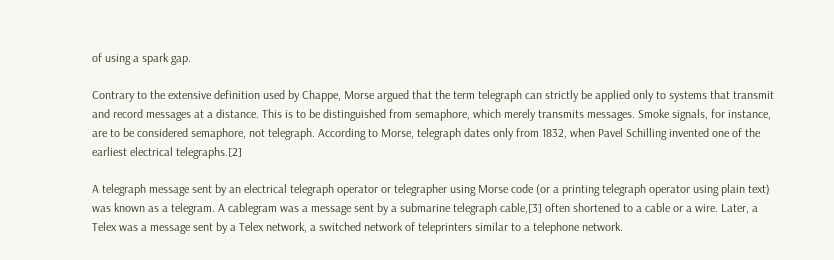of using a spark gap.

Contrary to the extensive definition used by Chappe, Morse argued that the term telegraph can strictly be applied only to systems that transmit and record messages at a distance. This is to be distinguished from semaphore, which merely transmits messages. Smoke signals, for instance, are to be considered semaphore, not telegraph. According to Morse, telegraph dates only from 1832, when Pavel Schilling invented one of the earliest electrical telegraphs.[2]

A telegraph message sent by an electrical telegraph operator or telegrapher using Morse code (or a printing telegraph operator using plain text) was known as a telegram. A cablegram was a message sent by a submarine telegraph cable,[3] often shortened to a cable or a wire. Later, a Telex was a message sent by a Telex network, a switched network of teleprinters similar to a telephone network.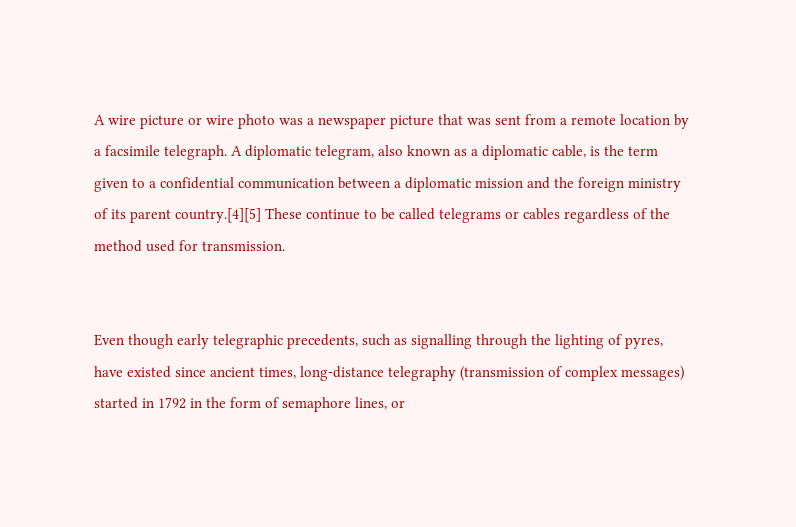A wire picture or wire photo was a newspaper picture that was sent from a remote location by a facsimile telegraph. A diplomatic telegram, also known as a diplomatic cable, is the term given to a confidential communication between a diplomatic mission and the foreign ministry of its parent country.[4][5] These continue to be called telegrams or cables regardless of the method used for transmission.


Even though early telegraphic precedents, such as signalling through the lighting of pyres, have existed since ancient times, long-distance telegraphy (transmission of complex messages) started in 1792 in the form of semaphore lines, or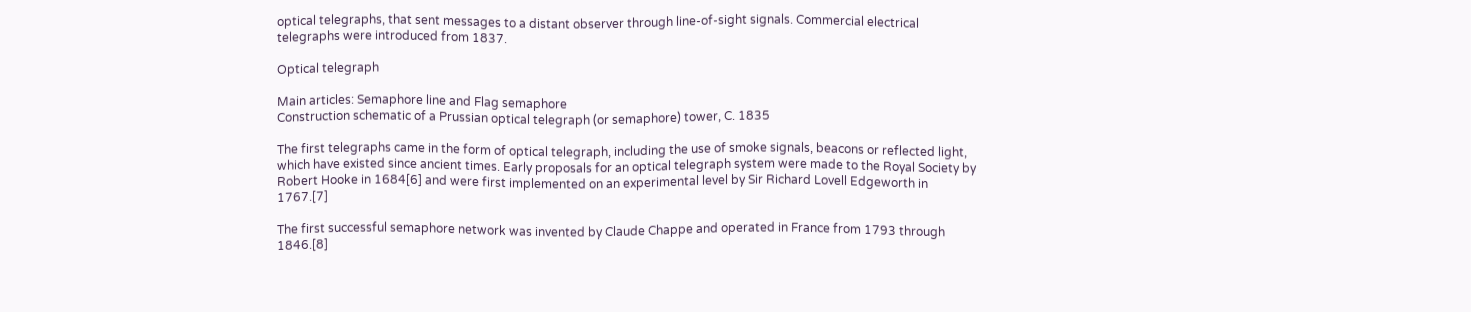optical telegraphs, that sent messages to a distant observer through line-of-sight signals. Commercial electrical telegraphs were introduced from 1837.

Optical telegraph

Main articles: Semaphore line and Flag semaphore
Construction schematic of a Prussian optical telegraph (or semaphore) tower, C. 1835

The first telegraphs came in the form of optical telegraph, including the use of smoke signals, beacons or reflected light, which have existed since ancient times. Early proposals for an optical telegraph system were made to the Royal Society by Robert Hooke in 1684[6] and were first implemented on an experimental level by Sir Richard Lovell Edgeworth in 1767.[7]

The first successful semaphore network was invented by Claude Chappe and operated in France from 1793 through 1846.[8]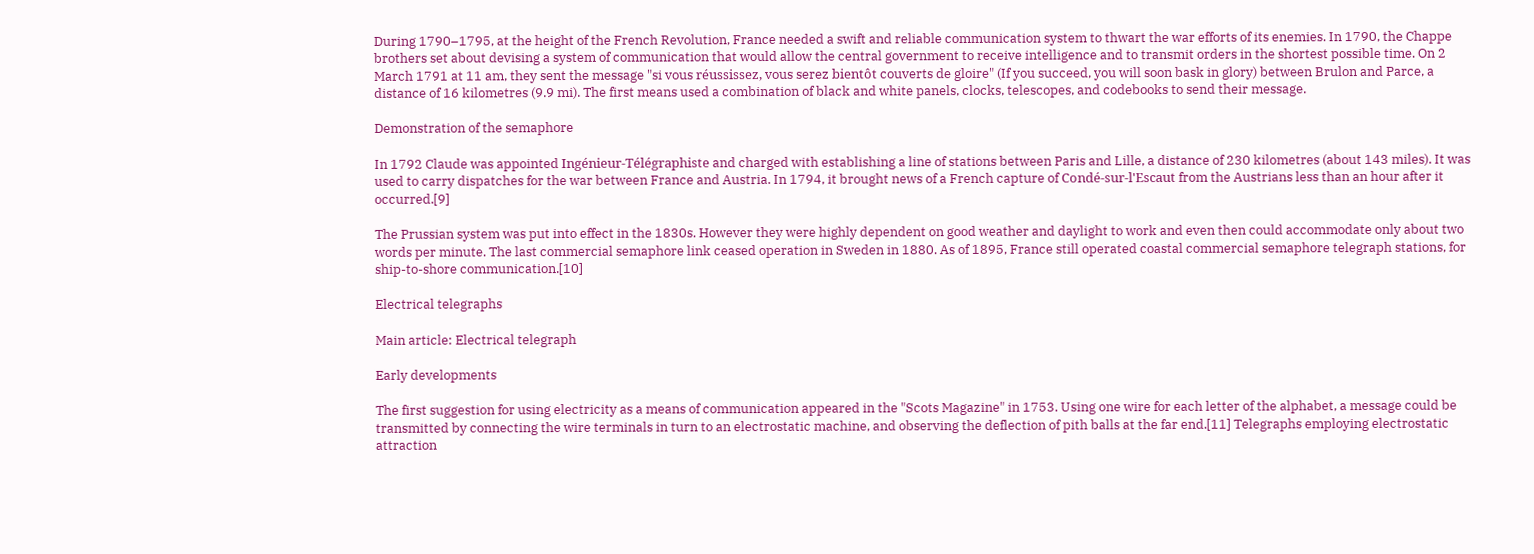During 1790–1795, at the height of the French Revolution, France needed a swift and reliable communication system to thwart the war efforts of its enemies. In 1790, the Chappe brothers set about devising a system of communication that would allow the central government to receive intelligence and to transmit orders in the shortest possible time. On 2 March 1791 at 11 am, they sent the message "si vous réussissez, vous serez bientôt couverts de gloire" (If you succeed, you will soon bask in glory) between Brulon and Parce, a distance of 16 kilometres (9.9 mi). The first means used a combination of black and white panels, clocks, telescopes, and codebooks to send their message.

Demonstration of the semaphore

In 1792 Claude was appointed Ingénieur-Télégraphiste and charged with establishing a line of stations between Paris and Lille, a distance of 230 kilometres (about 143 miles). It was used to carry dispatches for the war between France and Austria. In 1794, it brought news of a French capture of Condé-sur-l'Escaut from the Austrians less than an hour after it occurred.[9]

The Prussian system was put into effect in the 1830s. However they were highly dependent on good weather and daylight to work and even then could accommodate only about two words per minute. The last commercial semaphore link ceased operation in Sweden in 1880. As of 1895, France still operated coastal commercial semaphore telegraph stations, for ship-to-shore communication.[10]

Electrical telegraphs

Main article: Electrical telegraph

Early developments

The first suggestion for using electricity as a means of communication appeared in the "Scots Magazine" in 1753. Using one wire for each letter of the alphabet, a message could be transmitted by connecting the wire terminals in turn to an electrostatic machine, and observing the deflection of pith balls at the far end.[11] Telegraphs employing electrostatic attraction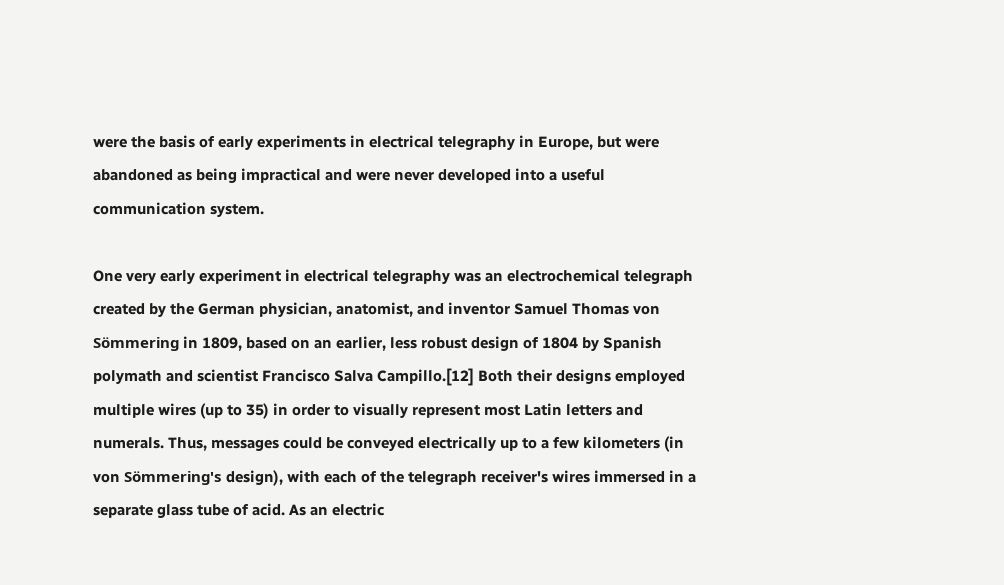were the basis of early experiments in electrical telegraphy in Europe, but were abandoned as being impractical and were never developed into a useful communication system.

One very early experiment in electrical telegraphy was an electrochemical telegraph created by the German physician, anatomist, and inventor Samuel Thomas von Sömmering in 1809, based on an earlier, less robust design of 1804 by Spanish polymath and scientist Francisco Salva Campillo.[12] Both their designs employed multiple wires (up to 35) in order to visually represent most Latin letters and numerals. Thus, messages could be conveyed electrically up to a few kilometers (in von Sömmering's design), with each of the telegraph receiver's wires immersed in a separate glass tube of acid. As an electric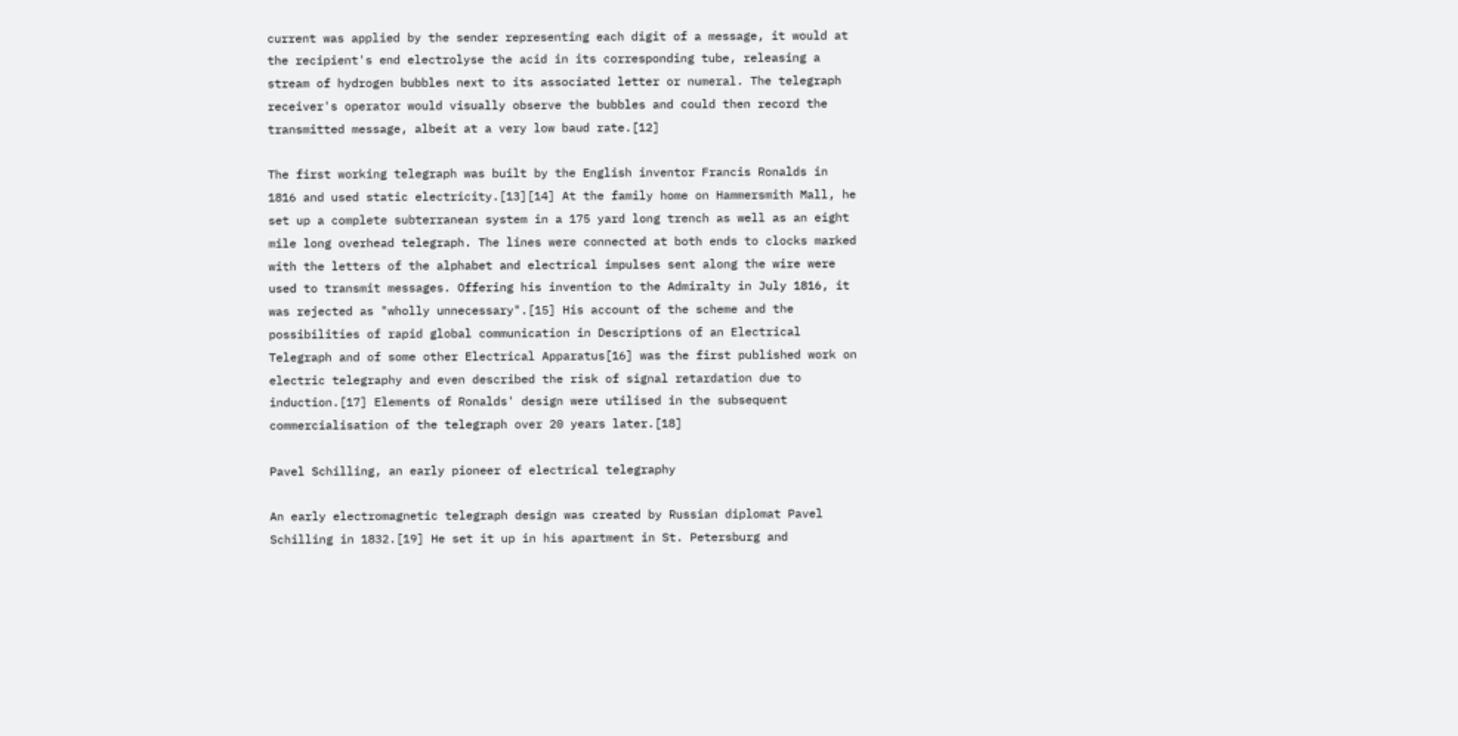current was applied by the sender representing each digit of a message, it would at the recipient's end electrolyse the acid in its corresponding tube, releasing a stream of hydrogen bubbles next to its associated letter or numeral. The telegraph receiver's operator would visually observe the bubbles and could then record the transmitted message, albeit at a very low baud rate.[12]

The first working telegraph was built by the English inventor Francis Ronalds in 1816 and used static electricity.[13][14] At the family home on Hammersmith Mall, he set up a complete subterranean system in a 175 yard long trench as well as an eight mile long overhead telegraph. The lines were connected at both ends to clocks marked with the letters of the alphabet and electrical impulses sent along the wire were used to transmit messages. Offering his invention to the Admiralty in July 1816, it was rejected as "wholly unnecessary".[15] His account of the scheme and the possibilities of rapid global communication in Descriptions of an Electrical Telegraph and of some other Electrical Apparatus[16] was the first published work on electric telegraphy and even described the risk of signal retardation due to induction.[17] Elements of Ronalds' design were utilised in the subsequent commercialisation of the telegraph over 20 years later.[18]

Pavel Schilling, an early pioneer of electrical telegraphy

An early electromagnetic telegraph design was created by Russian diplomat Pavel Schilling in 1832.[19] He set it up in his apartment in St. Petersburg and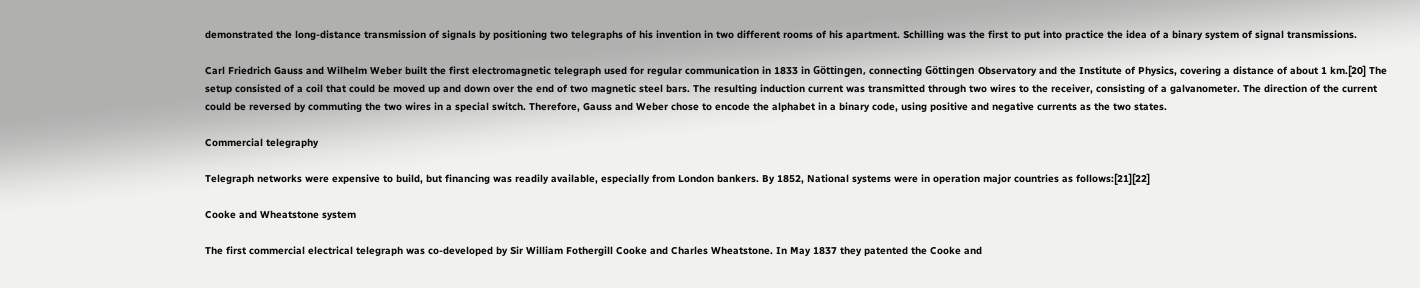demonstrated the long-distance transmission of signals by positioning two telegraphs of his invention in two different rooms of his apartment. Schilling was the first to put into practice the idea of a binary system of signal transmissions.

Carl Friedrich Gauss and Wilhelm Weber built the first electromagnetic telegraph used for regular communication in 1833 in Göttingen, connecting Göttingen Observatory and the Institute of Physics, covering a distance of about 1 km.[20] The setup consisted of a coil that could be moved up and down over the end of two magnetic steel bars. The resulting induction current was transmitted through two wires to the receiver, consisting of a galvanometer. The direction of the current could be reversed by commuting the two wires in a special switch. Therefore, Gauss and Weber chose to encode the alphabet in a binary code, using positive and negative currents as the two states.

Commercial telegraphy

Telegraph networks were expensive to build, but financing was readily available, especially from London bankers. By 1852, National systems were in operation major countries as follows:[21][22]

Cooke and Wheatstone system

The first commercial electrical telegraph was co-developed by Sir William Fothergill Cooke and Charles Wheatstone. In May 1837 they patented the Cooke and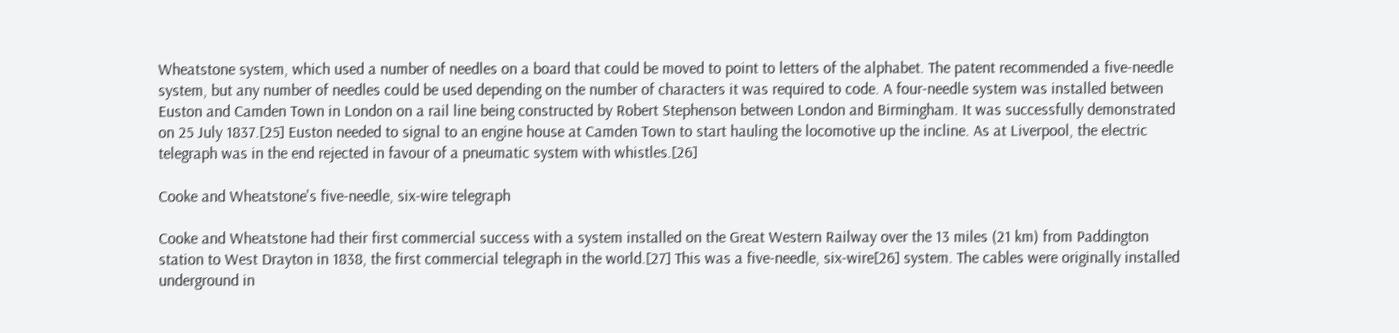Wheatstone system, which used a number of needles on a board that could be moved to point to letters of the alphabet. The patent recommended a five-needle system, but any number of needles could be used depending on the number of characters it was required to code. A four-needle system was installed between Euston and Camden Town in London on a rail line being constructed by Robert Stephenson between London and Birmingham. It was successfully demonstrated on 25 July 1837.[25] Euston needed to signal to an engine house at Camden Town to start hauling the locomotive up the incline. As at Liverpool, the electric telegraph was in the end rejected in favour of a pneumatic system with whistles.[26]

Cooke and Wheatstone's five-needle, six-wire telegraph

Cooke and Wheatstone had their first commercial success with a system installed on the Great Western Railway over the 13 miles (21 km) from Paddington station to West Drayton in 1838, the first commercial telegraph in the world.[27] This was a five-needle, six-wire[26] system. The cables were originally installed underground in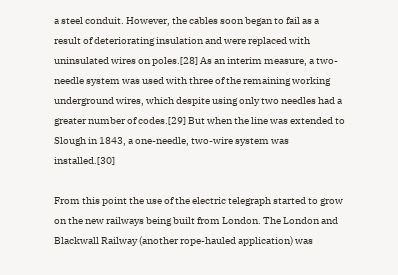a steel conduit. However, the cables soon began to fail as a result of deteriorating insulation and were replaced with uninsulated wires on poles.[28] As an interim measure, a two-needle system was used with three of the remaining working underground wires, which despite using only two needles had a greater number of codes.[29] But when the line was extended to Slough in 1843, a one-needle, two-wire system was installed.[30]

From this point the use of the electric telegraph started to grow on the new railways being built from London. The London and Blackwall Railway (another rope-hauled application) was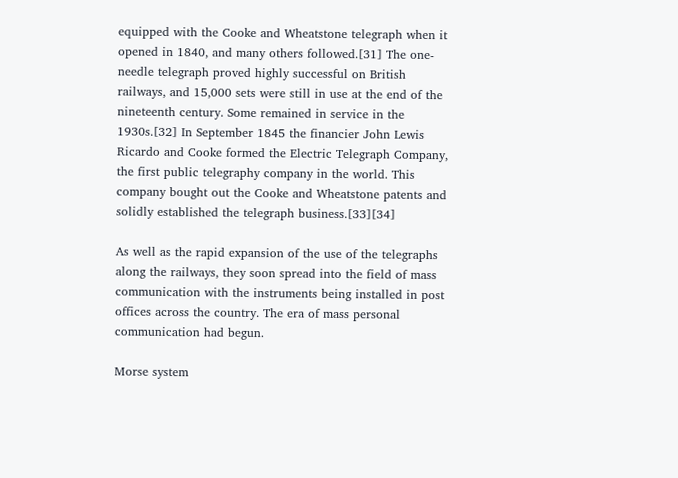equipped with the Cooke and Wheatstone telegraph when it opened in 1840, and many others followed.[31] The one-needle telegraph proved highly successful on British railways, and 15,000 sets were still in use at the end of the nineteenth century. Some remained in service in the 1930s.[32] In September 1845 the financier John Lewis Ricardo and Cooke formed the Electric Telegraph Company, the first public telegraphy company in the world. This company bought out the Cooke and Wheatstone patents and solidly established the telegraph business.[33][34]

As well as the rapid expansion of the use of the telegraphs along the railways, they soon spread into the field of mass communication with the instruments being installed in post offices across the country. The era of mass personal communication had begun.

Morse system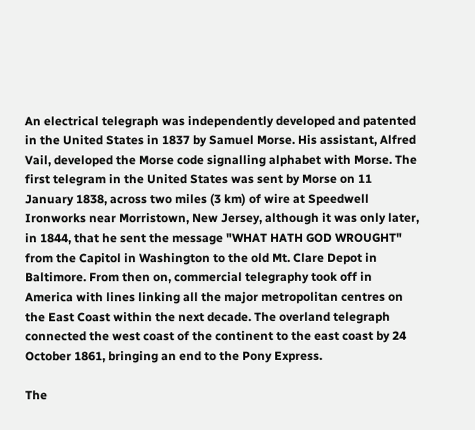An electrical telegraph was independently developed and patented in the United States in 1837 by Samuel Morse. His assistant, Alfred Vail, developed the Morse code signalling alphabet with Morse. The first telegram in the United States was sent by Morse on 11 January 1838, across two miles (3 km) of wire at Speedwell Ironworks near Morristown, New Jersey, although it was only later, in 1844, that he sent the message "WHAT HATH GOD WROUGHT" from the Capitol in Washington to the old Mt. Clare Depot in Baltimore. From then on, commercial telegraphy took off in America with lines linking all the major metropolitan centres on the East Coast within the next decade. The overland telegraph connected the west coast of the continent to the east coast by 24 October 1861, bringing an end to the Pony Express.

The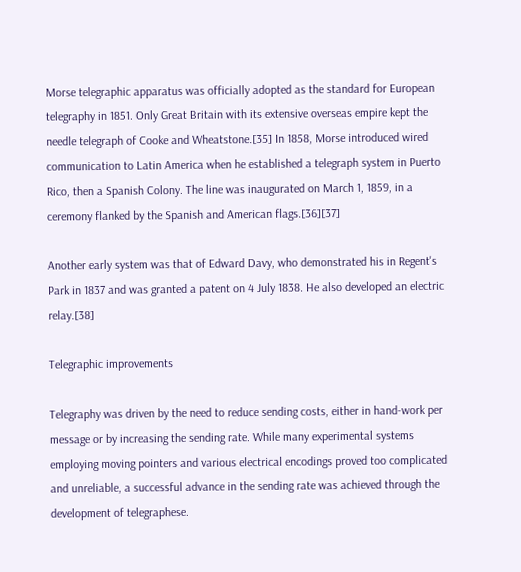Morse telegraphic apparatus was officially adopted as the standard for European telegraphy in 1851. Only Great Britain with its extensive overseas empire kept the needle telegraph of Cooke and Wheatstone.[35] In 1858, Morse introduced wired communication to Latin America when he established a telegraph system in Puerto Rico, then a Spanish Colony. The line was inaugurated on March 1, 1859, in a ceremony flanked by the Spanish and American flags.[36][37]

Another early system was that of Edward Davy, who demonstrated his in Regent's Park in 1837 and was granted a patent on 4 July 1838. He also developed an electric relay.[38]

Telegraphic improvements

Telegraphy was driven by the need to reduce sending costs, either in hand-work per message or by increasing the sending rate. While many experimental systems employing moving pointers and various electrical encodings proved too complicated and unreliable, a successful advance in the sending rate was achieved through the development of telegraphese.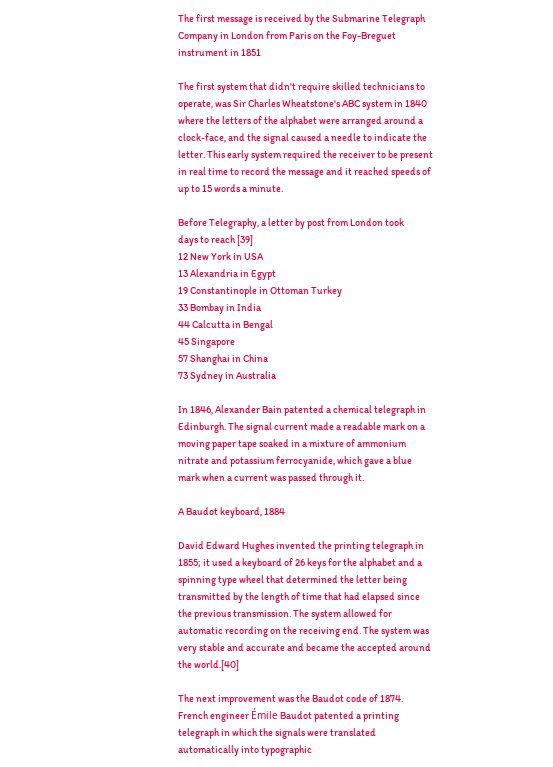The first message is received by the Submarine Telegraph Company in London from Paris on the Foy-Breguet instrument in 1851

The first system that didn't require skilled technicians to operate, was Sir Charles Wheatstone's ABC system in 1840 where the letters of the alphabet were arranged around a clock-face, and the signal caused a needle to indicate the letter. This early system required the receiver to be present in real time to record the message and it reached speeds of up to 15 words a minute.

Before Telegraphy, a letter by post from London took
days to reach [39]
12 New York in USA
13 Alexandria in Egypt
19 Constantinople in Ottoman Turkey
33 Bombay in India
44 Calcutta in Bengal
45 Singapore
57 Shanghai in China
73 Sydney in Australia

In 1846, Alexander Bain patented a chemical telegraph in Edinburgh. The signal current made a readable mark on a moving paper tape soaked in a mixture of ammonium nitrate and potassium ferrocyanide, which gave a blue mark when a current was passed through it.

A Baudot keyboard, 1884

David Edward Hughes invented the printing telegraph in 1855; it used a keyboard of 26 keys for the alphabet and a spinning type wheel that determined the letter being transmitted by the length of time that had elapsed since the previous transmission. The system allowed for automatic recording on the receiving end. The system was very stable and accurate and became the accepted around the world.[40]

The next improvement was the Baudot code of 1874. French engineer Émile Baudot patented a printing telegraph in which the signals were translated automatically into typographic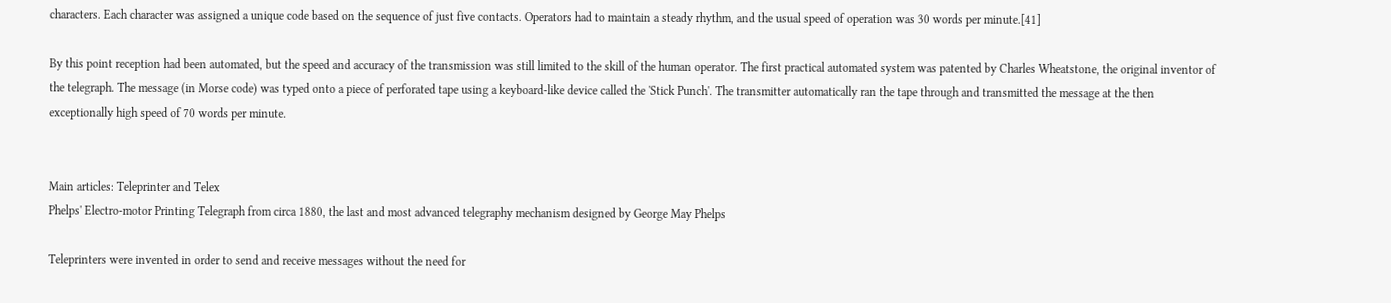characters. Each character was assigned a unique code based on the sequence of just five contacts. Operators had to maintain a steady rhythm, and the usual speed of operation was 30 words per minute.[41]

By this point reception had been automated, but the speed and accuracy of the transmission was still limited to the skill of the human operator. The first practical automated system was patented by Charles Wheatstone, the original inventor of the telegraph. The message (in Morse code) was typed onto a piece of perforated tape using a keyboard-like device called the 'Stick Punch'. The transmitter automatically ran the tape through and transmitted the message at the then exceptionally high speed of 70 words per minute.


Main articles: Teleprinter and Telex
Phelps' Electro-motor Printing Telegraph from circa 1880, the last and most advanced telegraphy mechanism designed by George May Phelps

Teleprinters were invented in order to send and receive messages without the need for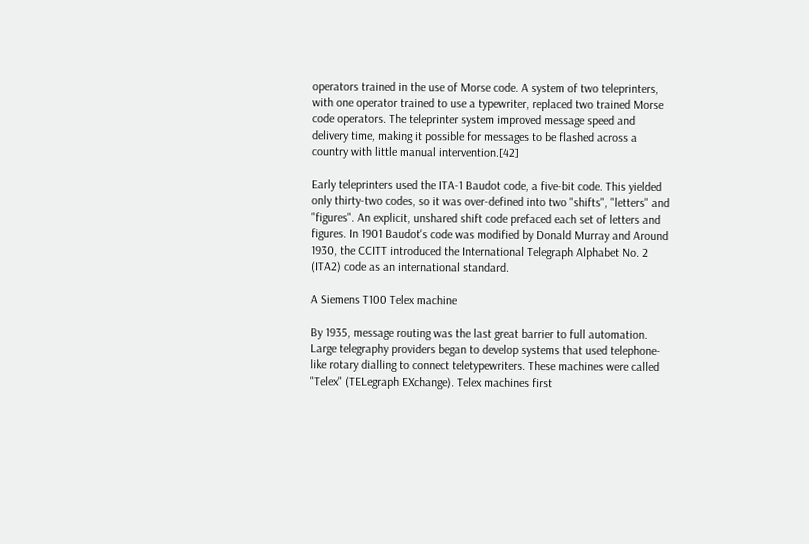operators trained in the use of Morse code. A system of two teleprinters, with one operator trained to use a typewriter, replaced two trained Morse code operators. The teleprinter system improved message speed and delivery time, making it possible for messages to be flashed across a country with little manual intervention.[42]

Early teleprinters used the ITA-1 Baudot code, a five-bit code. This yielded only thirty-two codes, so it was over-defined into two "shifts", "letters" and "figures". An explicit, unshared shift code prefaced each set of letters and figures. In 1901 Baudot's code was modified by Donald Murray and Around 1930, the CCITT introduced the International Telegraph Alphabet No. 2 (ITA2) code as an international standard.

A Siemens T100 Telex machine

By 1935, message routing was the last great barrier to full automation. Large telegraphy providers began to develop systems that used telephone-like rotary dialling to connect teletypewriters. These machines were called "Telex" (TELegraph EXchange). Telex machines first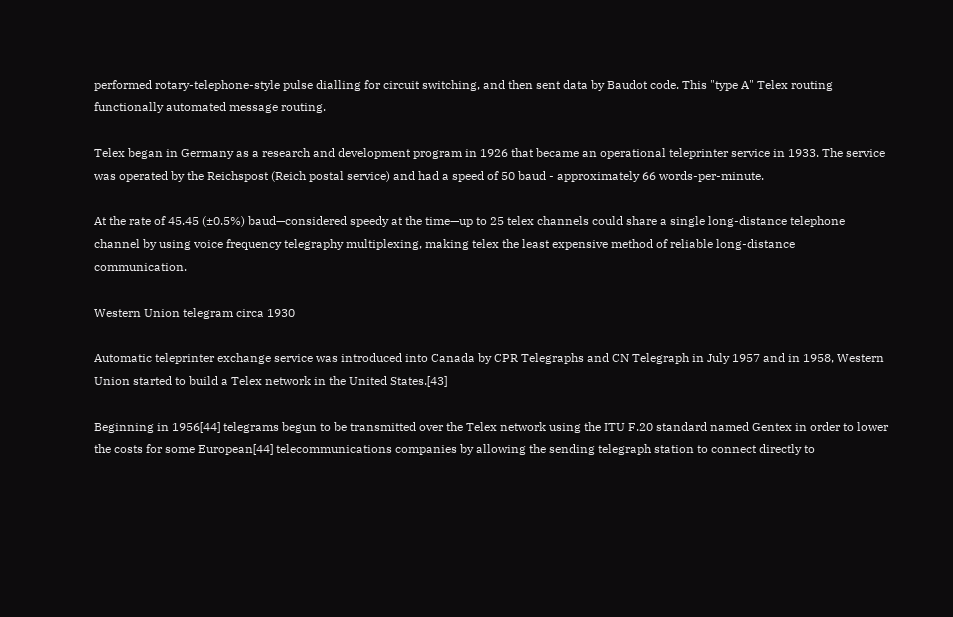performed rotary-telephone-style pulse dialling for circuit switching, and then sent data by Baudot code. This "type A" Telex routing functionally automated message routing.

Telex began in Germany as a research and development program in 1926 that became an operational teleprinter service in 1933. The service was operated by the Reichspost (Reich postal service) and had a speed of 50 baud - approximately 66 words-per-minute.

At the rate of 45.45 (±0.5%) baud—considered speedy at the time—up to 25 telex channels could share a single long-distance telephone channel by using voice frequency telegraphy multiplexing, making telex the least expensive method of reliable long-distance communication.

Western Union telegram circa 1930

Automatic teleprinter exchange service was introduced into Canada by CPR Telegraphs and CN Telegraph in July 1957 and in 1958, Western Union started to build a Telex network in the United States.[43]

Beginning in 1956[44] telegrams begun to be transmitted over the Telex network using the ITU F.20 standard named Gentex in order to lower the costs for some European[44] telecommunications companies by allowing the sending telegraph station to connect directly to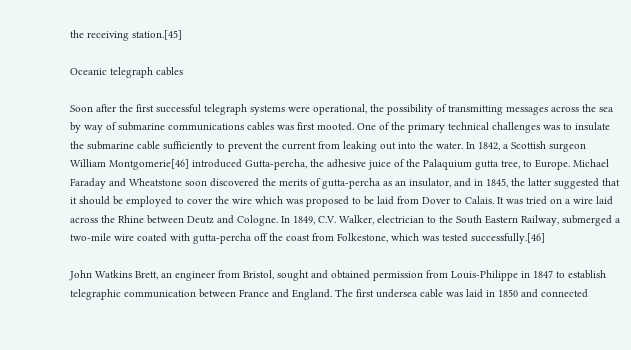the receiving station.[45]

Oceanic telegraph cables

Soon after the first successful telegraph systems were operational, the possibility of transmitting messages across the sea by way of submarine communications cables was first mooted. One of the primary technical challenges was to insulate the submarine cable sufficiently to prevent the current from leaking out into the water. In 1842, a Scottish surgeon William Montgomerie[46] introduced Gutta-percha, the adhesive juice of the Palaquium gutta tree, to Europe. Michael Faraday and Wheatstone soon discovered the merits of gutta-percha as an insulator, and in 1845, the latter suggested that it should be employed to cover the wire which was proposed to be laid from Dover to Calais. It was tried on a wire laid across the Rhine between Deutz and Cologne. In 1849, C.V. Walker, electrician to the South Eastern Railway, submerged a two-mile wire coated with gutta-percha off the coast from Folkestone, which was tested successfully.[46]

John Watkins Brett, an engineer from Bristol, sought and obtained permission from Louis-Philippe in 1847 to establish telegraphic communication between France and England. The first undersea cable was laid in 1850 and connected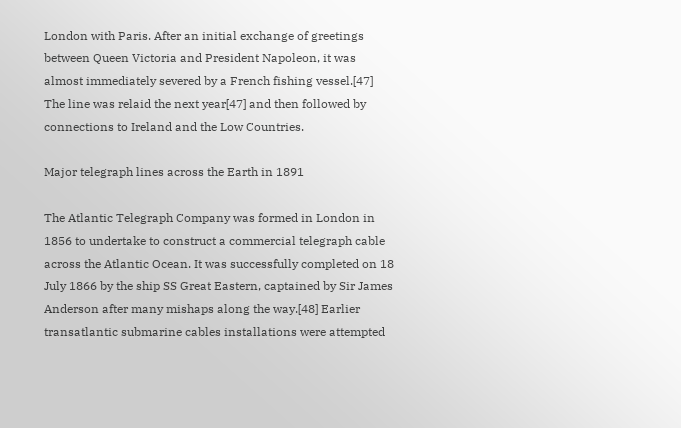London with Paris. After an initial exchange of greetings between Queen Victoria and President Napoleon, it was almost immediately severed by a French fishing vessel.[47] The line was relaid the next year[47] and then followed by connections to Ireland and the Low Countries.

Major telegraph lines across the Earth in 1891

The Atlantic Telegraph Company was formed in London in 1856 to undertake to construct a commercial telegraph cable across the Atlantic Ocean. It was successfully completed on 18 July 1866 by the ship SS Great Eastern, captained by Sir James Anderson after many mishaps along the way.[48] Earlier transatlantic submarine cables installations were attempted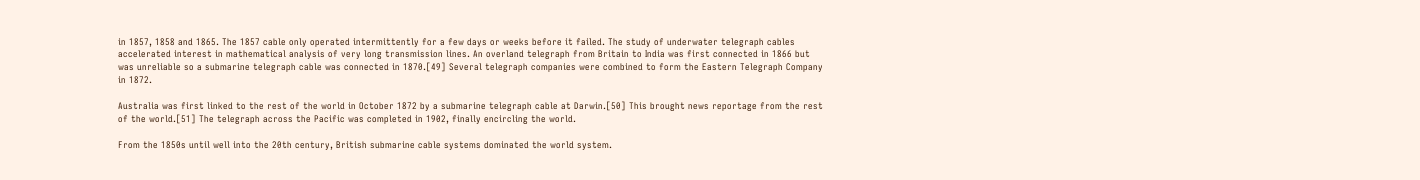in 1857, 1858 and 1865. The 1857 cable only operated intermittently for a few days or weeks before it failed. The study of underwater telegraph cables accelerated interest in mathematical analysis of very long transmission lines. An overland telegraph from Britain to India was first connected in 1866 but was unreliable so a submarine telegraph cable was connected in 1870.[49] Several telegraph companies were combined to form the Eastern Telegraph Company in 1872.

Australia was first linked to the rest of the world in October 1872 by a submarine telegraph cable at Darwin.[50] This brought news reportage from the rest of the world.[51] The telegraph across the Pacific was completed in 1902, finally encircling the world.

From the 1850s until well into the 20th century, British submarine cable systems dominated the world system.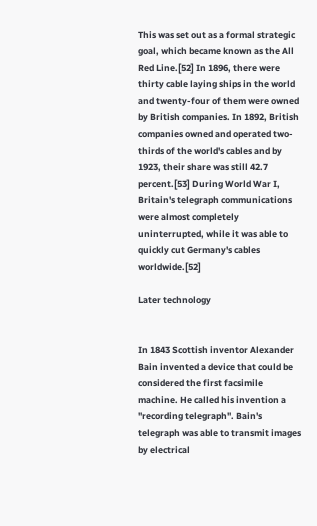This was set out as a formal strategic goal, which became known as the All Red Line.[52] In 1896, there were thirty cable laying ships in the world and twenty-four of them were owned by British companies. In 1892, British companies owned and operated two-thirds of the world's cables and by 1923, their share was still 42.7 percent.[53] During World War I, Britain's telegraph communications were almost completely uninterrupted, while it was able to quickly cut Germany's cables worldwide.[52]

Later technology


In 1843 Scottish inventor Alexander Bain invented a device that could be considered the first facsimile machine. He called his invention a "recording telegraph". Bain's telegraph was able to transmit images by electrical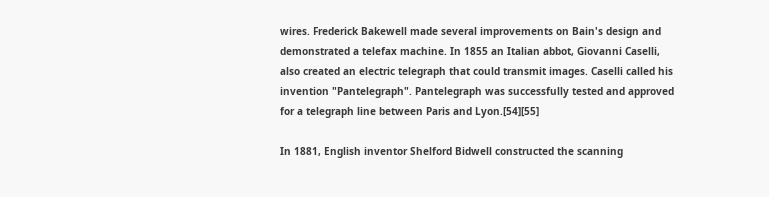wires. Frederick Bakewell made several improvements on Bain's design and demonstrated a telefax machine. In 1855 an Italian abbot, Giovanni Caselli, also created an electric telegraph that could transmit images. Caselli called his invention "Pantelegraph". Pantelegraph was successfully tested and approved for a telegraph line between Paris and Lyon.[54][55]

In 1881, English inventor Shelford Bidwell constructed the scanning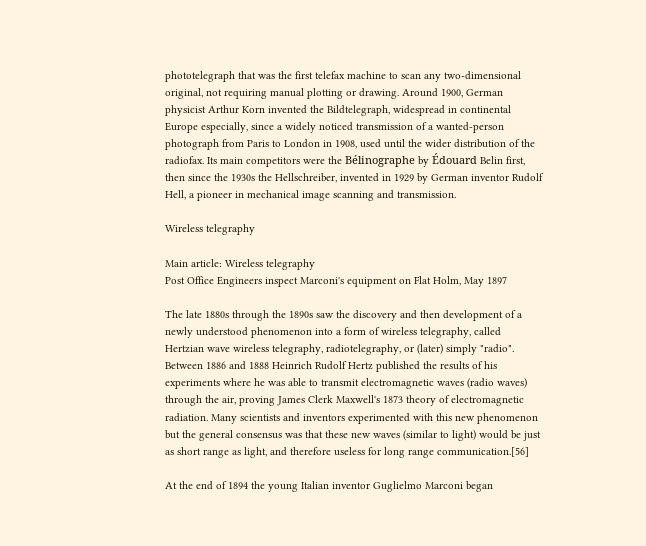phototelegraph that was the first telefax machine to scan any two-dimensional original, not requiring manual plotting or drawing. Around 1900, German physicist Arthur Korn invented the Bildtelegraph, widespread in continental Europe especially, since a widely noticed transmission of a wanted-person photograph from Paris to London in 1908, used until the wider distribution of the radiofax. Its main competitors were the Bélinographe by Édouard Belin first, then since the 1930s the Hellschreiber, invented in 1929 by German inventor Rudolf Hell, a pioneer in mechanical image scanning and transmission.

Wireless telegraphy

Main article: Wireless telegraphy
Post Office Engineers inspect Marconi's equipment on Flat Holm, May 1897

The late 1880s through the 1890s saw the discovery and then development of a newly understood phenomenon into a form of wireless telegraphy, called Hertzian wave wireless telegraphy, radiotelegraphy, or (later) simply "radio". Between 1886 and 1888 Heinrich Rudolf Hertz published the results of his experiments where he was able to transmit electromagnetic waves (radio waves) through the air, proving James Clerk Maxwell's 1873 theory of electromagnetic radiation. Many scientists and inventors experimented with this new phenomenon but the general consensus was that these new waves (similar to light) would be just as short range as light, and therefore useless for long range communication.[56]

At the end of 1894 the young Italian inventor Guglielmo Marconi began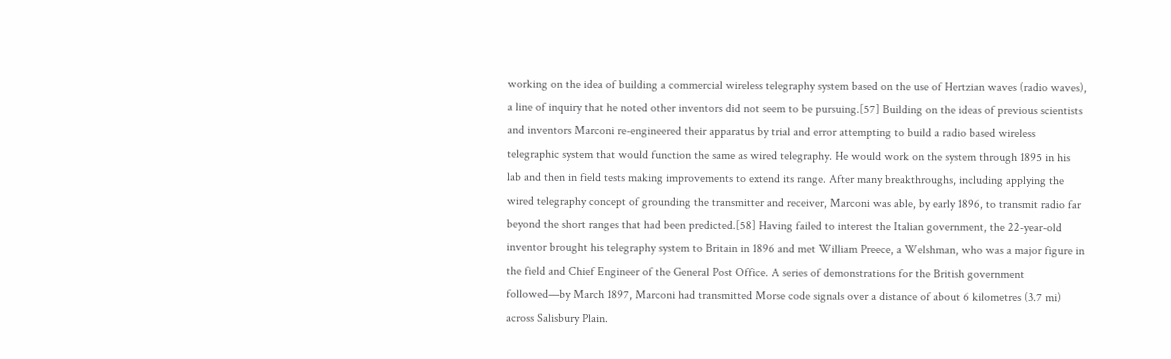working on the idea of building a commercial wireless telegraphy system based on the use of Hertzian waves (radio waves), a line of inquiry that he noted other inventors did not seem to be pursuing.[57] Building on the ideas of previous scientists and inventors Marconi re-engineered their apparatus by trial and error attempting to build a radio based wireless telegraphic system that would function the same as wired telegraphy. He would work on the system through 1895 in his lab and then in field tests making improvements to extend its range. After many breakthroughs, including applying the wired telegraphy concept of grounding the transmitter and receiver, Marconi was able, by early 1896, to transmit radio far beyond the short ranges that had been predicted.[58] Having failed to interest the Italian government, the 22-year-old inventor brought his telegraphy system to Britain in 1896 and met William Preece, a Welshman, who was a major figure in the field and Chief Engineer of the General Post Office. A series of demonstrations for the British government followed—by March 1897, Marconi had transmitted Morse code signals over a distance of about 6 kilometres (3.7 mi) across Salisbury Plain.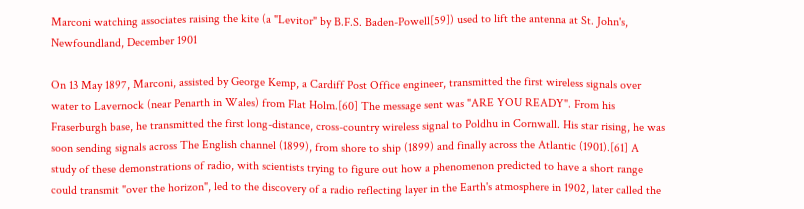Marconi watching associates raising the kite (a "Levitor" by B.F.S. Baden-Powell[59]) used to lift the antenna at St. John's, Newfoundland, December 1901

On 13 May 1897, Marconi, assisted by George Kemp, a Cardiff Post Office engineer, transmitted the first wireless signals over water to Lavernock (near Penarth in Wales) from Flat Holm.[60] The message sent was "ARE YOU READY". From his Fraserburgh base, he transmitted the first long-distance, cross-country wireless signal to Poldhu in Cornwall. His star rising, he was soon sending signals across The English channel (1899), from shore to ship (1899) and finally across the Atlantic (1901).[61] A study of these demonstrations of radio, with scientists trying to figure out how a phenomenon predicted to have a short range could transmit "over the horizon", led to the discovery of a radio reflecting layer in the Earth's atmosphere in 1902, later called the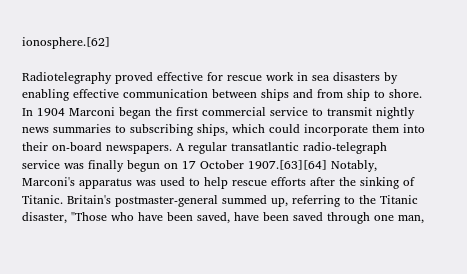ionosphere.[62]

Radiotelegraphy proved effective for rescue work in sea disasters by enabling effective communication between ships and from ship to shore. In 1904 Marconi began the first commercial service to transmit nightly news summaries to subscribing ships, which could incorporate them into their on-board newspapers. A regular transatlantic radio-telegraph service was finally begun on 17 October 1907.[63][64] Notably, Marconi's apparatus was used to help rescue efforts after the sinking of Titanic. Britain's postmaster-general summed up, referring to the Titanic disaster, "Those who have been saved, have been saved through one man,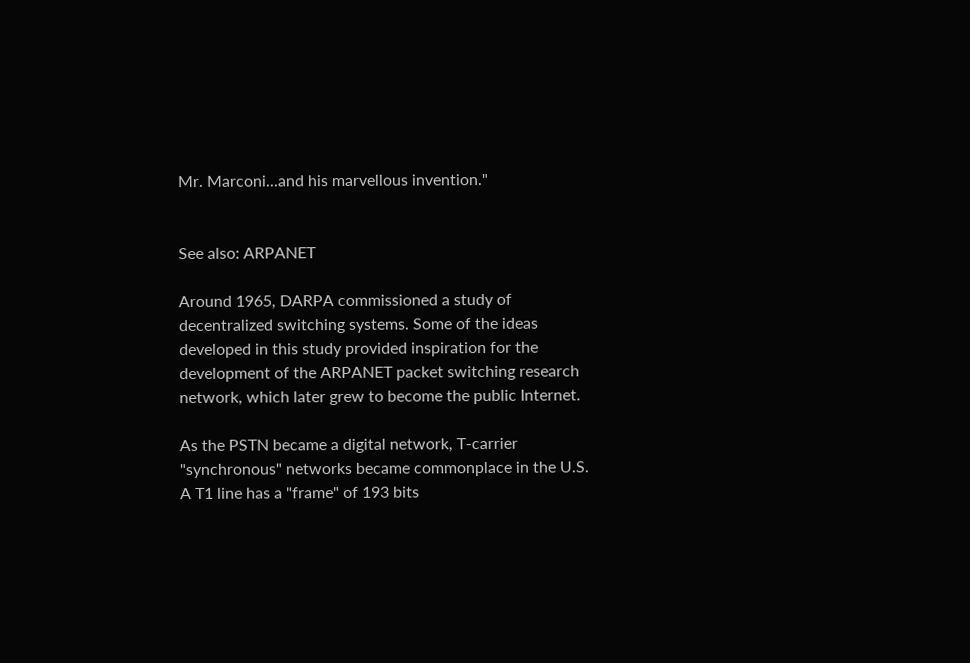Mr. Marconi...and his marvellous invention."


See also: ARPANET

Around 1965, DARPA commissioned a study of decentralized switching systems. Some of the ideas developed in this study provided inspiration for the development of the ARPANET packet switching research network, which later grew to become the public Internet.

As the PSTN became a digital network, T-carrier "synchronous" networks became commonplace in the U.S. A T1 line has a "frame" of 193 bits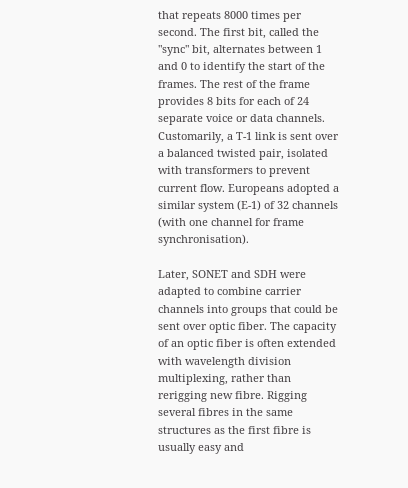that repeats 8000 times per second. The first bit, called the "sync" bit, alternates between 1 and 0 to identify the start of the frames. The rest of the frame provides 8 bits for each of 24 separate voice or data channels. Customarily, a T-1 link is sent over a balanced twisted pair, isolated with transformers to prevent current flow. Europeans adopted a similar system (E-1) of 32 channels (with one channel for frame synchronisation).

Later, SONET and SDH were adapted to combine carrier channels into groups that could be sent over optic fiber. The capacity of an optic fiber is often extended with wavelength division multiplexing, rather than rerigging new fibre. Rigging several fibres in the same structures as the first fibre is usually easy and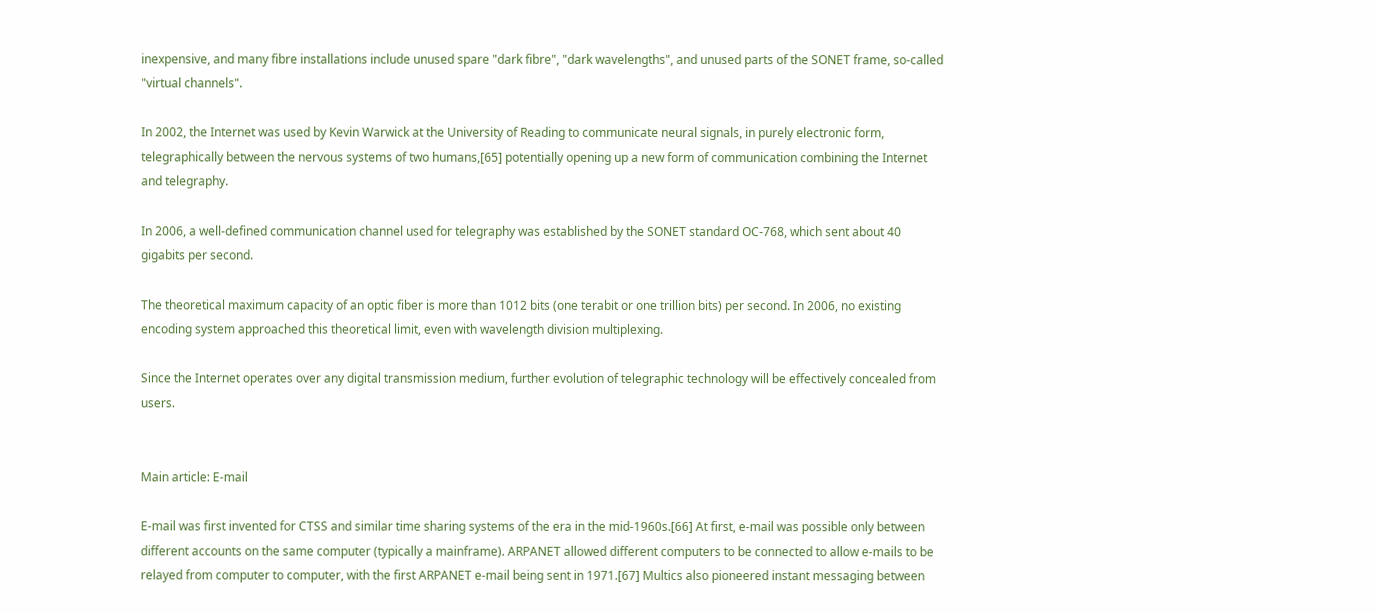inexpensive, and many fibre installations include unused spare "dark fibre", "dark wavelengths", and unused parts of the SONET frame, so-called "virtual channels".

In 2002, the Internet was used by Kevin Warwick at the University of Reading to communicate neural signals, in purely electronic form, telegraphically between the nervous systems of two humans,[65] potentially opening up a new form of communication combining the Internet and telegraphy.

In 2006, a well-defined communication channel used for telegraphy was established by the SONET standard OC-768, which sent about 40 gigabits per second.

The theoretical maximum capacity of an optic fiber is more than 1012 bits (one terabit or one trillion bits) per second. In 2006, no existing encoding system approached this theoretical limit, even with wavelength division multiplexing.

Since the Internet operates over any digital transmission medium, further evolution of telegraphic technology will be effectively concealed from users.


Main article: E-mail

E-mail was first invented for CTSS and similar time sharing systems of the era in the mid-1960s.[66] At first, e-mail was possible only between different accounts on the same computer (typically a mainframe). ARPANET allowed different computers to be connected to allow e-mails to be relayed from computer to computer, with the first ARPANET e-mail being sent in 1971.[67] Multics also pioneered instant messaging between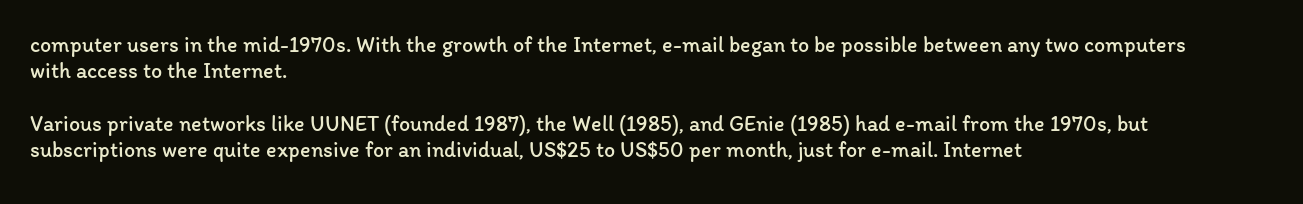computer users in the mid-1970s. With the growth of the Internet, e-mail began to be possible between any two computers with access to the Internet.

Various private networks like UUNET (founded 1987), the Well (1985), and GEnie (1985) had e-mail from the 1970s, but subscriptions were quite expensive for an individual, US$25 to US$50 per month, just for e-mail. Internet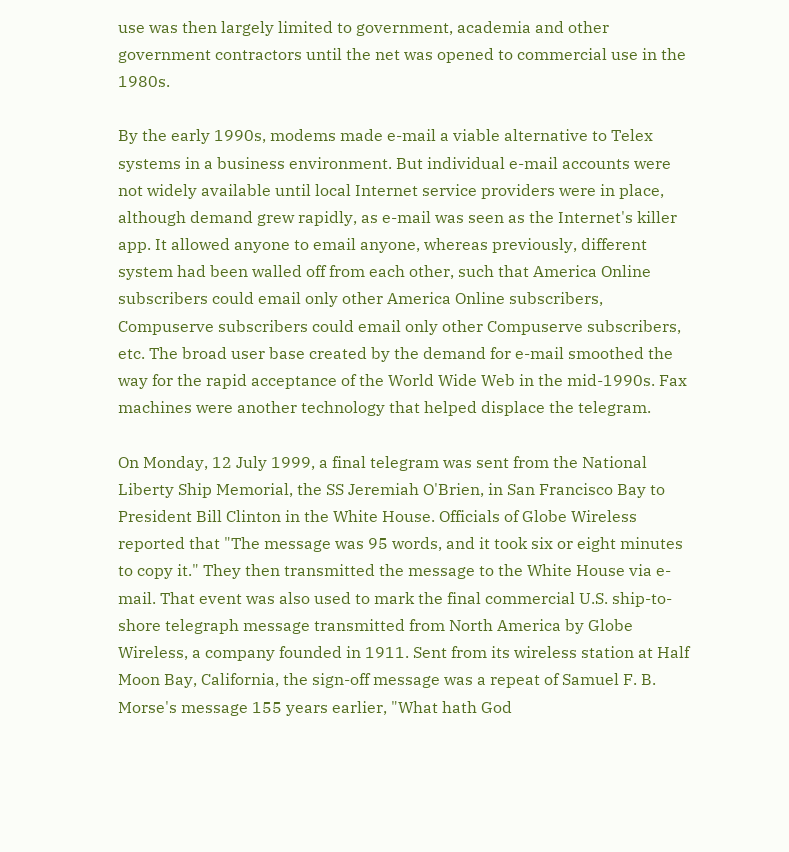use was then largely limited to government, academia and other government contractors until the net was opened to commercial use in the 1980s.

By the early 1990s, modems made e-mail a viable alternative to Telex systems in a business environment. But individual e-mail accounts were not widely available until local Internet service providers were in place, although demand grew rapidly, as e-mail was seen as the Internet's killer app. It allowed anyone to email anyone, whereas previously, different system had been walled off from each other, such that America Online subscribers could email only other America Online subscribers, Compuserve subscribers could email only other Compuserve subscribers, etc. The broad user base created by the demand for e-mail smoothed the way for the rapid acceptance of the World Wide Web in the mid-1990s. Fax machines were another technology that helped displace the telegram.

On Monday, 12 July 1999, a final telegram was sent from the National Liberty Ship Memorial, the SS Jeremiah O'Brien, in San Francisco Bay to President Bill Clinton in the White House. Officials of Globe Wireless reported that "The message was 95 words, and it took six or eight minutes to copy it." They then transmitted the message to the White House via e-mail. That event was also used to mark the final commercial U.S. ship-to-shore telegraph message transmitted from North America by Globe Wireless, a company founded in 1911. Sent from its wireless station at Half Moon Bay, California, the sign-off message was a repeat of Samuel F. B. Morse's message 155 years earlier, "What hath God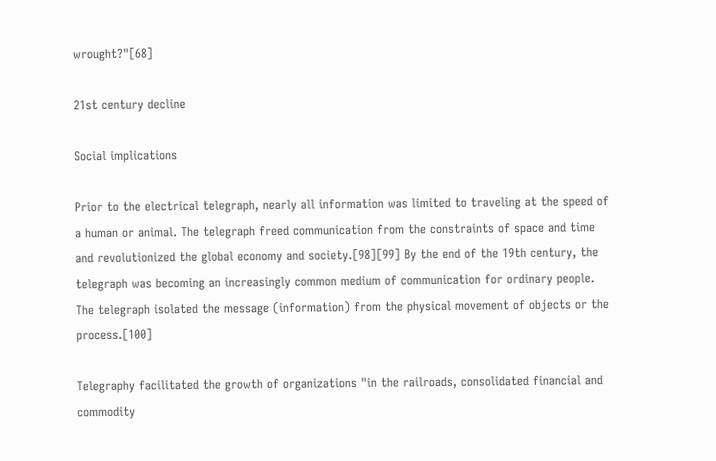wrought?"[68]

21st century decline

Social implications

Prior to the electrical telegraph, nearly all information was limited to traveling at the speed of a human or animal. The telegraph freed communication from the constraints of space and time and revolutionized the global economy and society.[98][99] By the end of the 19th century, the telegraph was becoming an increasingly common medium of communication for ordinary people. The telegraph isolated the message (information) from the physical movement of objects or the process.[100]

Telegraphy facilitated the growth of organizations "in the railroads, consolidated financial and commodity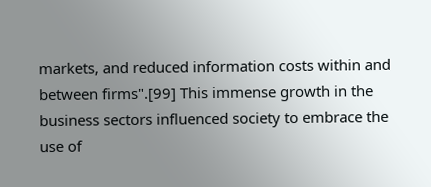markets, and reduced information costs within and between firms".[99] This immense growth in the business sectors influenced society to embrace the use of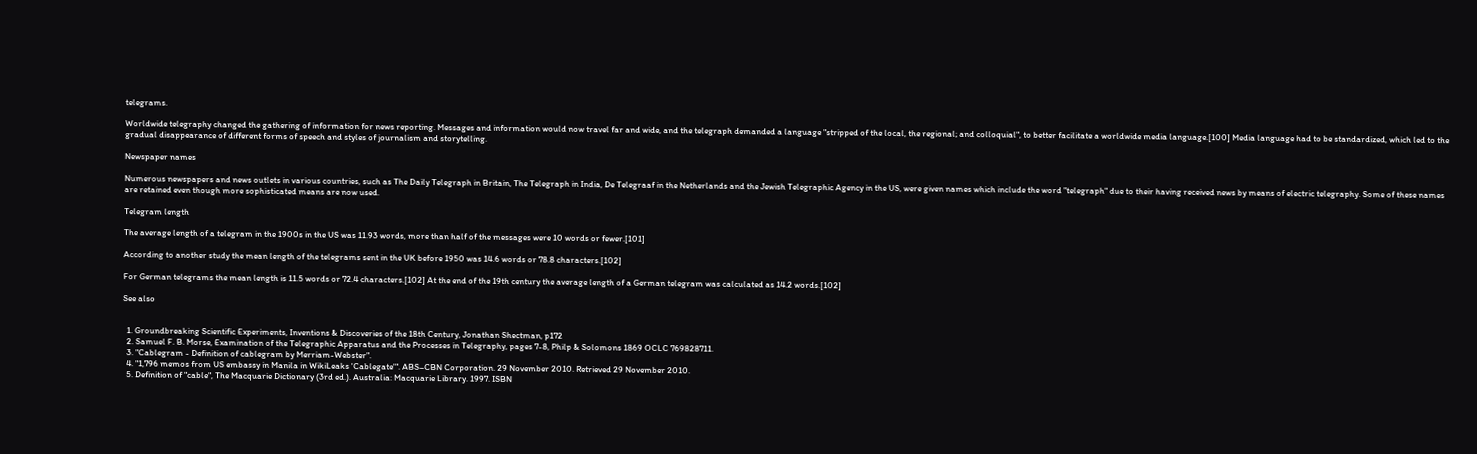telegrams.

Worldwide telegraphy changed the gathering of information for news reporting. Messages and information would now travel far and wide, and the telegraph demanded a language "stripped of the local, the regional; and colloquial", to better facilitate a worldwide media language.[100] Media language had to be standardized, which led to the gradual disappearance of different forms of speech and styles of journalism and storytelling.

Newspaper names

Numerous newspapers and news outlets in various countries, such as The Daily Telegraph in Britain, The Telegraph in India, De Telegraaf in the Netherlands and the Jewish Telegraphic Agency in the US, were given names which include the word "telegraph" due to their having received news by means of electric telegraphy. Some of these names are retained even though more sophisticated means are now used.

Telegram length

The average length of a telegram in the 1900s in the US was 11.93 words, more than half of the messages were 10 words or fewer.[101]

According to another study the mean length of the telegrams sent in the UK before 1950 was 14.6 words or 78.8 characters.[102]

For German telegrams the mean length is 11.5 words or 72.4 characters.[102] At the end of the 19th century the average length of a German telegram was calculated as 14.2 words.[102]

See also


  1. Groundbreaking Scientific Experiments, Inventions & Discoveries of the 18th Century, Jonathan Shectman, p172
  2. Samuel F. B. Morse, Examination of the Telegraphic Apparatus and the Processes in Telegraphy, pages 7-8, Philp & Solomons 1869 OCLC 769828711.
  3. "Cablegram - Definition of cablegram by Merriam-Webster".
  4. "1,796 memos from US embassy in Manila in WikiLeaks 'Cablegate'". ABS–CBN Corporation. 29 November 2010. Retrieved 29 November 2010.
  5. Definition of "cable", The Macquarie Dictionary (3rd ed.). Australia: Macquarie Library. 1997. ISBN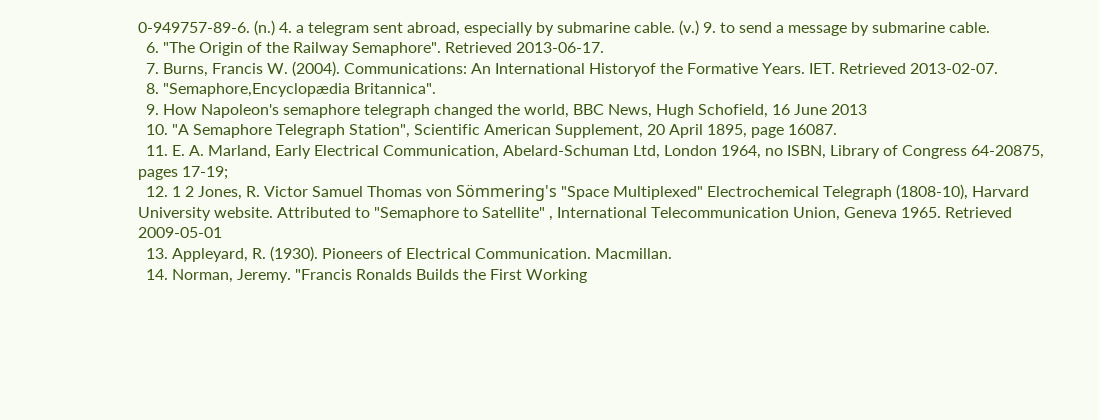0-949757-89-6. (n.) 4. a telegram sent abroad, especially by submarine cable. (v.) 9. to send a message by submarine cable.
  6. "The Origin of the Railway Semaphore". Retrieved 2013-06-17.
  7. Burns, Francis W. (2004). Communications: An International Historyof the Formative Years. IET. Retrieved 2013-02-07.
  8. "Semaphore,Encyclopædia Britannica".
  9. How Napoleon's semaphore telegraph changed the world, BBC News, Hugh Schofield, 16 June 2013
  10. "A Semaphore Telegraph Station", Scientific American Supplement, 20 April 1895, page 16087.
  11. E. A. Marland, Early Electrical Communication, Abelard-Schuman Ltd, London 1964, no ISBN, Library of Congress 64-20875, pages 17-19;
  12. 1 2 Jones, R. Victor Samuel Thomas von Sömmering's "Space Multiplexed" Electrochemical Telegraph (1808-10), Harvard University website. Attributed to "Semaphore to Satellite" , International Telecommunication Union, Geneva 1965. Retrieved 2009-05-01
  13. Appleyard, R. (1930). Pioneers of Electrical Communication. Macmillan.
  14. Norman, Jeremy. "Francis Ronalds Builds the First Working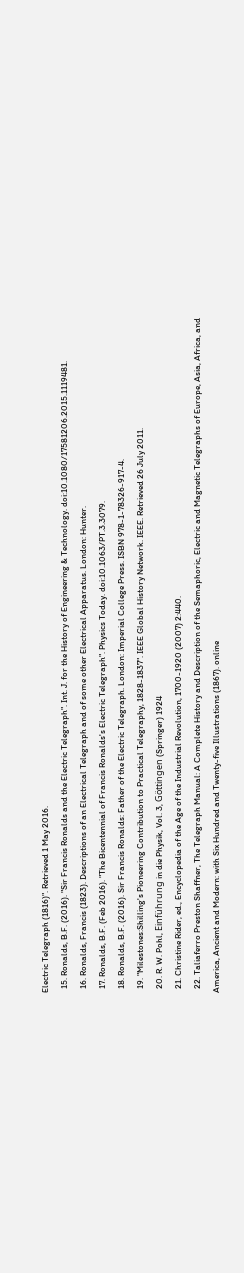Electric Telegraph (1816)". Retrieved 1 May 2016.
  15. Ronalds, B.F. (2016). "Sir Francis Ronalds and the Electric Telegraph". Int. J. for the History of Engineering & Technology. doi:10.1080/17581206.2015.1119481.
  16. Ronalds, Francis (1823). Descriptions of an Electrical Telegraph and of some other Electrical Apparatus. London: Hunter.
  17. Ronalds, B.F. (Feb 2016). "The Bicentennial of Francis Ronalds's Electric Telegraph". Physics Today. doi:10.1063/PT.3.3079.
  18. Ronalds, B.F. (2016). Sir Francis Ronalds: Father of the Electric Telegraph. London: Imperial College Press. ISBN 978-1-78326-917-4.
  19. "Milestones:Shilling's Pioneering Contribution to Practical Telegraphy, 1828-1837". IEEE Global History Network. IEEE. Retrieved 26 July 2011.
  20. R. W. Pohl, Einführung in die Physik, Vol. 3, Göttingen (Springer) 1924
  21. Christine Rider, ed., Encyclopedia of the Age of the Industrial Revolution, 1700-1920 (2007) 2:440.
  22. Taliaferro Preston Shaffner, The Telegraph Manual: A Complete History and Description of the Semaphoric, Electric and Magnetic Telegraphs of Europe, Asia, Africa, and America, Ancient and Modern: with Six Hundred and Twenty-five Illustrations (1867). online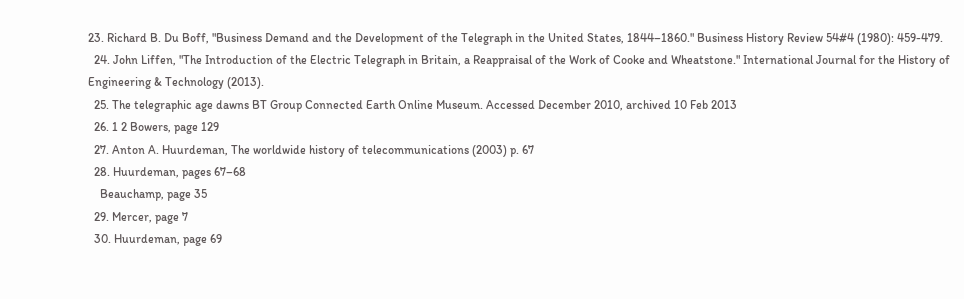23. Richard B. Du Boff, "Business Demand and the Development of the Telegraph in the United States, 1844–1860." Business History Review 54#4 (1980): 459-479.
  24. John Liffen, "The Introduction of the Electric Telegraph in Britain, a Reappraisal of the Work of Cooke and Wheatstone." International Journal for the History of Engineering & Technology (2013).
  25. The telegraphic age dawns BT Group Connected Earth Online Museum. Accessed December 2010, archived 10 Feb 2013
  26. 1 2 Bowers, page 129
  27. Anton A. Huurdeman, The worldwide history of telecommunications (2003) p. 67
  28. Huurdeman, pages 67–68
    Beauchamp, page 35
  29. Mercer, page 7
  30. Huurdeman, page 69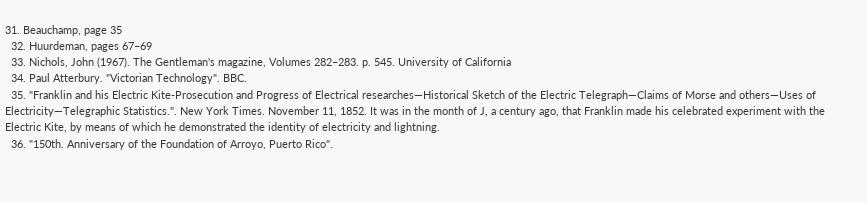31. Beauchamp, page 35
  32. Huurdeman, pages 67–69
  33. Nichols, John (1967). The Gentleman's magazine, Volumes 282–283. p. 545. University of California
  34. Paul Atterbury. "Victorian Technology". BBC.
  35. "Franklin and his Electric Kite-Prosecution and Progress of Electrical researches—Historical Sketch of the Electric Telegraph—Claims of Morse and others—Uses of Electricity—Telegraphic Statistics.". New York Times. November 11, 1852. It was in the month of J, a century ago, that Franklin made his celebrated experiment with the Electric Kite, by means of which he demonstrated the identity of electricity and lightning.
  36. "150th. Anniversary of the Foundation of Arroyo, Puerto Rico".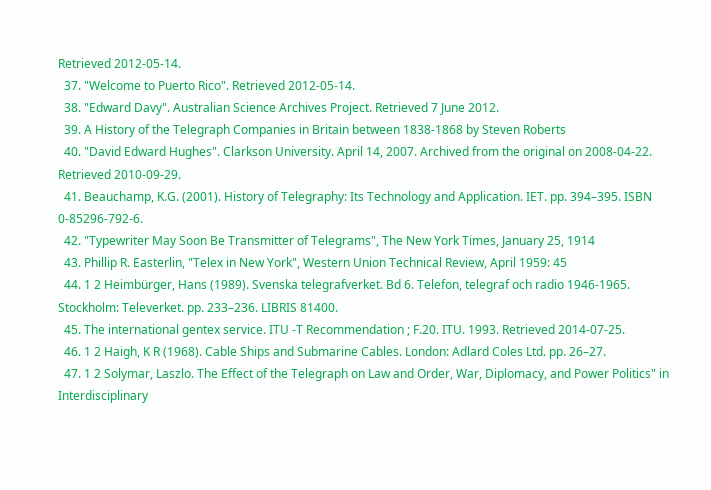Retrieved 2012-05-14.
  37. "Welcome to Puerto Rico". Retrieved 2012-05-14.
  38. "Edward Davy". Australian Science Archives Project. Retrieved 7 June 2012.
  39. A History of the Telegraph Companies in Britain between 1838-1868 by Steven Roberts
  40. "David Edward Hughes". Clarkson University. April 14, 2007. Archived from the original on 2008-04-22. Retrieved 2010-09-29.
  41. Beauchamp, K.G. (2001). History of Telegraphy: Its Technology and Application. IET. pp. 394–395. ISBN 0-85296-792-6.
  42. "Typewriter May Soon Be Transmitter of Telegrams", The New York Times, January 25, 1914
  43. Phillip R. Easterlin, "Telex in New York", Western Union Technical Review, April 1959: 45
  44. 1 2 Heimbürger, Hans (1989). Svenska telegrafverket. Bd 6. Telefon, telegraf och radio 1946-1965. Stockholm: Televerket. pp. 233–236. LIBRIS 81400.
  45. The international gentex service. ITU -T Recommendation ; F.20. ITU. 1993. Retrieved 2014-07-25.
  46. 1 2 Haigh, K R (1968). Cable Ships and Submarine Cables. London: Adlard Coles Ltd. pp. 26–27.
  47. 1 2 Solymar, Laszlo. The Effect of the Telegraph on Law and Order, War, Diplomacy, and Power Politics" in Interdisciplinary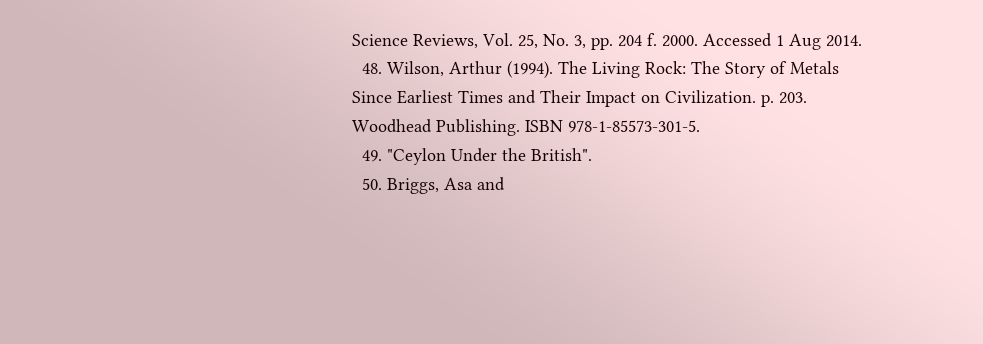Science Reviews, Vol. 25, No. 3, pp. 204 f. 2000. Accessed 1 Aug 2014.
  48. Wilson, Arthur (1994). The Living Rock: The Story of Metals Since Earliest Times and Their Impact on Civilization. p. 203. Woodhead Publishing. ISBN 978-1-85573-301-5.
  49. "Ceylon Under the British".
  50. Briggs, Asa and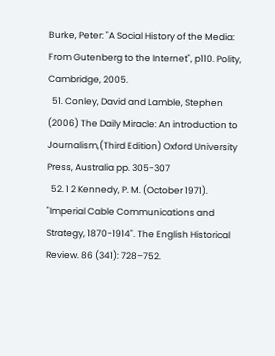Burke, Peter: "A Social History of the Media: From Gutenberg to the Internet", p110. Polity, Cambridge, 2005.
  51. Conley, David and Lamble, Stephen (2006) The Daily Miracle: An introduction to Journalism,(Third Edition) Oxford University Press, Australia pp. 305-307
  52. 1 2 Kennedy, P. M. (October 1971). "Imperial Cable Communications and Strategy, 1870-1914". The English Historical Review. 86 (341): 728–752.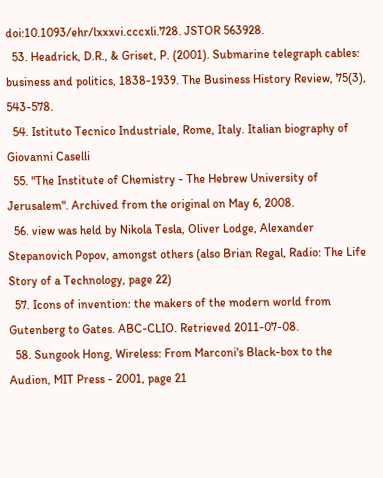doi:10.1093/ehr/lxxxvi.cccxli.728. JSTOR 563928.
  53. Headrick, D.R., & Griset, P. (2001). Submarine telegraph cables: business and politics, 1838-1939. The Business History Review, 75(3), 543-578.
  54. Istituto Tecnico Industriale, Rome, Italy. Italian biography of Giovanni Caselli
  55. "The Institute of Chemistry - The Hebrew University of Jerusalem". Archived from the original on May 6, 2008.
  56. view was held by Nikola Tesla, Oliver Lodge, Alexander Stepanovich Popov, amongst others (also Brian Regal, Radio: The Life Story of a Technology, page 22)
  57. Icons of invention: the makers of the modern world from Gutenberg to Gates. ABC-CLIO. Retrieved 2011-07-08.
  58. Sungook Hong, Wireless: From Marconi's Black-box to the Audion, MIT Press - 2001, page 21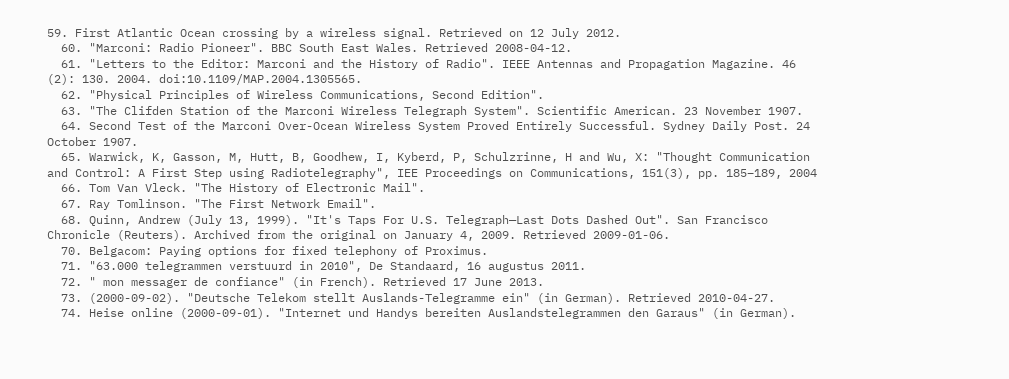59. First Atlantic Ocean crossing by a wireless signal. Retrieved on 12 July 2012.
  60. "Marconi: Radio Pioneer". BBC South East Wales. Retrieved 2008-04-12.
  61. "Letters to the Editor: Marconi and the History of Radio". IEEE Antennas and Propagation Magazine. 46 (2): 130. 2004. doi:10.1109/MAP.2004.1305565.
  62. "Physical Principles of Wireless Communications, Second Edition".
  63. "The Clifden Station of the Marconi Wireless Telegraph System". Scientific American. 23 November 1907.
  64. Second Test of the Marconi Over-Ocean Wireless System Proved Entirely Successful. Sydney Daily Post. 24 October 1907.
  65. Warwick, K, Gasson, M, Hutt, B, Goodhew, I, Kyberd, P, Schulzrinne, H and Wu, X: "Thought Communication and Control: A First Step using Radiotelegraphy", IEE Proceedings on Communications, 151(3), pp. 185–189, 2004
  66. Tom Van Vleck. "The History of Electronic Mail".
  67. Ray Tomlinson. "The First Network Email".
  68. Quinn, Andrew (July 13, 1999). "It's Taps For U.S. Telegraph—Last Dots Dashed Out". San Francisco Chronicle (Reuters). Archived from the original on January 4, 2009. Retrieved 2009-01-06.
  70. Belgacom: Paying options for fixed telephony of Proximus.
  71. "63.000 telegrammen verstuurd in 2010", De Standaard, 16 augustus 2011.
  72. " mon messager de confiance" (in French). Retrieved 17 June 2013.
  73. (2000-09-02). "Deutsche Telekom stellt Auslands-Telegramme ein" (in German). Retrieved 2010-04-27.
  74. Heise online (2000-09-01). "Internet und Handys bereiten Auslandstelegrammen den Garaus" (in German).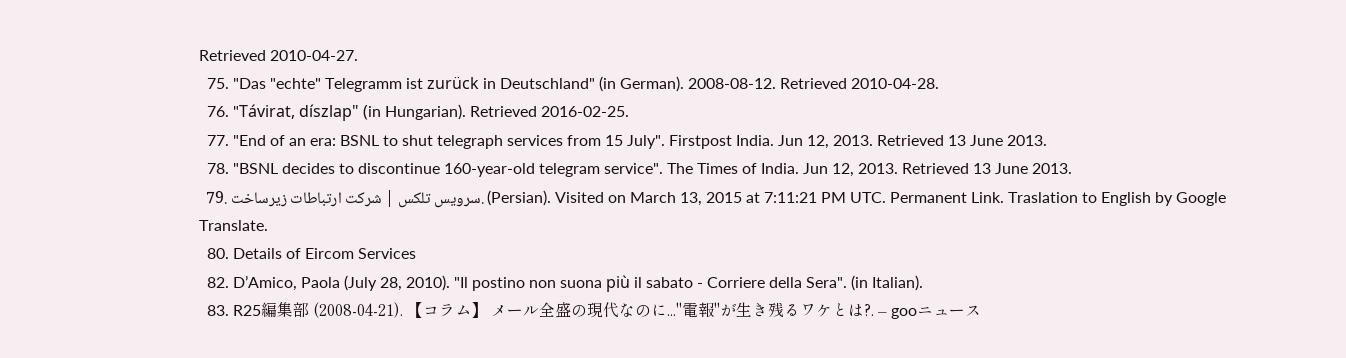Retrieved 2010-04-27.
  75. "Das "echte" Telegramm ist zurück in Deutschland" (in German). 2008-08-12. Retrieved 2010-04-28.
  76. "Távirat, díszlap" (in Hungarian). Retrieved 2016-02-25.
  77. "End of an era: BSNL to shut telegraph services from 15 July". Firstpost India. Jun 12, 2013. Retrieved 13 June 2013.
  78. "BSNL decides to discontinue 160-year-old telegram service". The Times of India. Jun 12, 2013. Retrieved 13 June 2013.
  79. سرویس تلکس | شرکت ارتباطات زیرساخت. (Persian). Visited on March 13, 2015 at 7:11:21 PM UTC. Permanent Link. Traslation to English by Google Translate.
  80. Details of Eircom Services
  82. D’Amico, Paola (July 28, 2010). "Il postino non suona più il sabato - Corriere della Sera". (in Italian).
  83. R25編集部 (2008-04-21). 【コラム】 メール全盛の現代なのに..."電報"が生き残るワケとは?. – gooニュース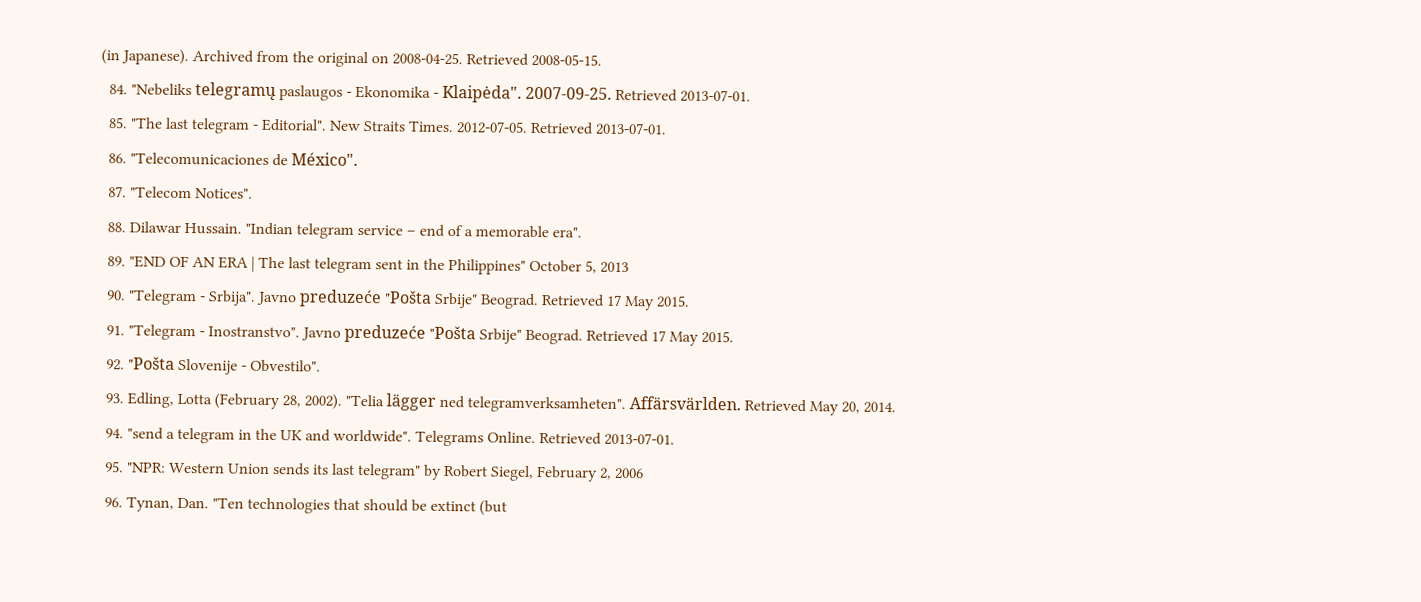(in Japanese). Archived from the original on 2008-04-25. Retrieved 2008-05-15.
  84. "Nebeliks telegramų paslaugos - Ekonomika - Klaipėda". 2007-09-25. Retrieved 2013-07-01.
  85. "The last telegram - Editorial". New Straits Times. 2012-07-05. Retrieved 2013-07-01.
  86. "Telecomunicaciones de México".
  87. "Telecom Notices".
  88. Dilawar Hussain. "Indian telegram service – end of a memorable era".
  89. "END OF AN ERA | The last telegram sent in the Philippines" October 5, 2013
  90. "Telegram - Srbija". Javno preduzeće "Pošta Srbije" Beograd. Retrieved 17 May 2015.
  91. "Telegram - Inostranstvo". Javno preduzeće "Pošta Srbije" Beograd. Retrieved 17 May 2015.
  92. "Pošta Slovenije - Obvestilo".
  93. Edling, Lotta (February 28, 2002). "Telia lägger ned telegramverksamheten". Affärsvärlden. Retrieved May 20, 2014.
  94. "send a telegram in the UK and worldwide". Telegrams Online. Retrieved 2013-07-01.
  95. "NPR: Western Union sends its last telegram" by Robert Siegel, February 2, 2006
  96. Tynan, Dan. "Ten technologies that should be extinct (but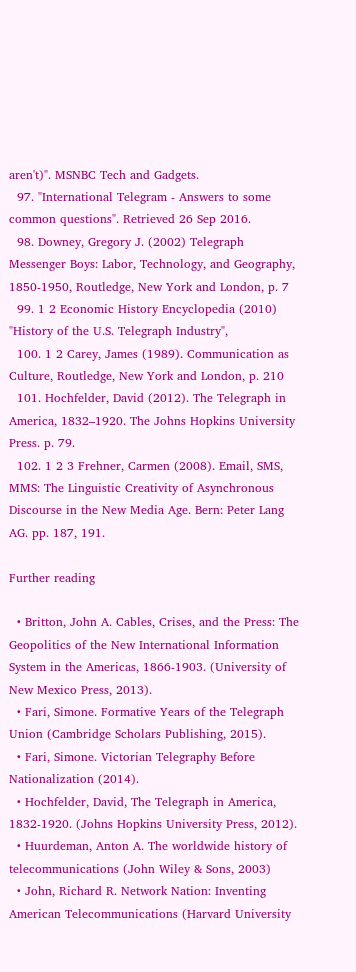aren't)". MSNBC Tech and Gadgets.
  97. "International Telegram - Answers to some common questions". Retrieved 26 Sep 2016.
  98. Downey, Gregory J. (2002) Telegraph Messenger Boys: Labor, Technology, and Geography, 1850-1950, Routledge, New York and London, p. 7
  99. 1 2 Economic History Encyclopedia (2010) "History of the U.S. Telegraph Industry",
  100. 1 2 Carey, James (1989). Communication as Culture, Routledge, New York and London, p. 210
  101. Hochfelder, David (2012). The Telegraph in America, 1832–1920. The Johns Hopkins University Press. p. 79.
  102. 1 2 3 Frehner, Carmen (2008). Email, SMS, MMS: The Linguistic Creativity of Asynchronous Discourse in the New Media Age. Bern: Peter Lang AG. pp. 187, 191.

Further reading

  • Britton, John A. Cables, Crises, and the Press: The Geopolitics of the New International Information System in the Americas, 1866-1903. (University of New Mexico Press, 2013).
  • Fari, Simone. Formative Years of the Telegraph Union (Cambridge Scholars Publishing, 2015).
  • Fari, Simone. Victorian Telegraphy Before Nationalization (2014).
  • Hochfelder, David, The Telegraph in America, 1832-1920. (Johns Hopkins University Press, 2012).
  • Huurdeman, Anton A. The worldwide history of telecommunications (John Wiley & Sons, 2003)
  • John, Richard R. Network Nation: Inventing American Telecommunications (Harvard University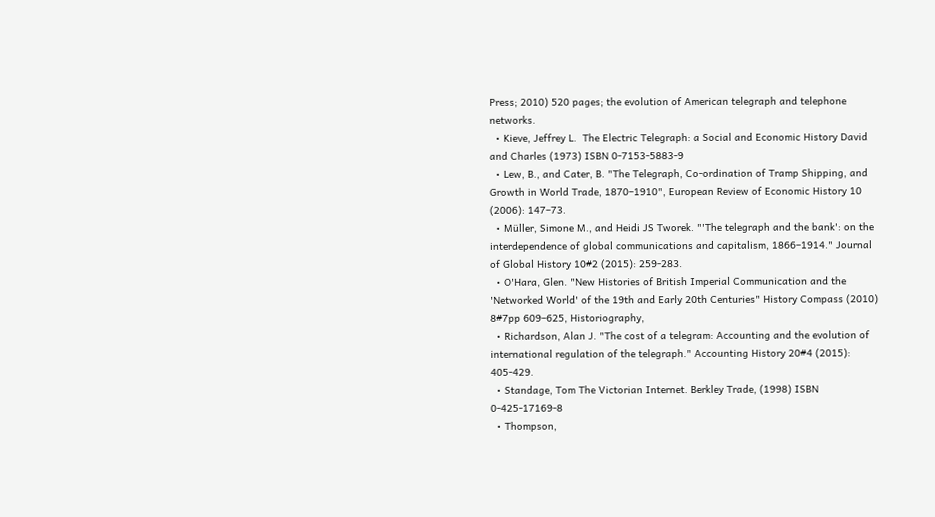Press; 2010) 520 pages; the evolution of American telegraph and telephone networks.
  • Kieve, Jeffrey L.  The Electric Telegraph: a Social and Economic History David and Charles (1973) ISBN 0-7153-5883-9
  • Lew, B., and Cater, B. "The Telegraph, Co-ordination of Tramp Shipping, and Growth in World Trade, 1870–1910", European Review of Economic History 10 (2006): 147–73.
  • Müller, Simone M., and Heidi JS Tworek. "'The telegraph and the bank': on the interdependence of global communications and capitalism, 1866–1914." Journal of Global History 10#2 (2015): 259-283.
  • O'Hara, Glen. "New Histories of British Imperial Communication and the 'Networked World' of the 19th and Early 20th Centuries" History Compass (2010) 8#7pp 609–625, Historiography,
  • Richardson, Alan J. "The cost of a telegram: Accounting and the evolution of international regulation of the telegraph." Accounting History 20#4 (2015): 405-429.
  • Standage, Tom The Victorian Internet. Berkley Trade, (1998) ISBN 0-425-17169-8
  • Thompson,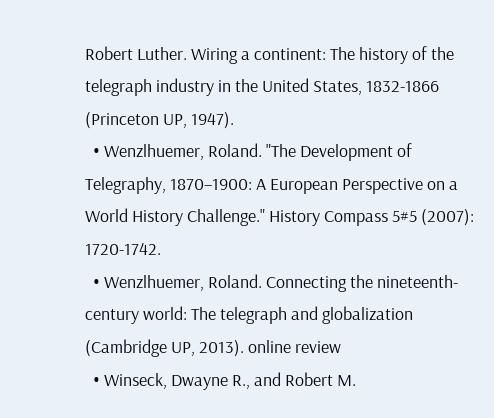Robert Luther. Wiring a continent: The history of the telegraph industry in the United States, 1832-1866 (Princeton UP, 1947).
  • Wenzlhuemer, Roland. "The Development of Telegraphy, 1870–1900: A European Perspective on a World History Challenge." History Compass 5#5 (2007): 1720-1742.
  • Wenzlhuemer, Roland. Connecting the nineteenth-century world: The telegraph and globalization (Cambridge UP, 2013). online review
  • Winseck, Dwayne R., and Robert M.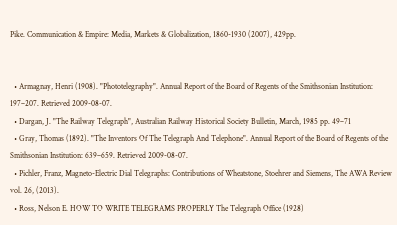Pike. Communication & Empire: Media, Markets & Globalization, 1860-1930 (2007), 429pp.


  • Armagnay, Henri (1908). "Phototelegraphy". Annual Report of the Board of Regents of the Smithsonian Institution: 197–207. Retrieved 2009-08-07.
  • Dargan, J. "The Railway Telegraph", Australian Railway Historical Society Bulletin, March, 1985 pp. 49–71
  • Gray, Thomas (1892). "The Inventors Of The Telegraph And Telephone". Annual Report of the Board of Regents of the Smithsonian Institution: 639–659. Retrieved 2009-08-07.
  • Pichler, Franz, Magneto-Electric Dial Telegraphs: Contributions of Wheatstone, Stoehrer and Siemens, The AWA Review vol. 26, (2013).
  • Ross, Nelson E. HOW TO WRITE TELEGRAMS PROPERLY The Telegraph Office (1928)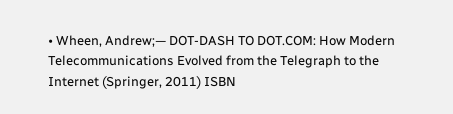• Wheen, Andrew;— DOT-DASH TO DOT.COM: How Modern Telecommunications Evolved from the Telegraph to the Internet (Springer, 2011) ISBN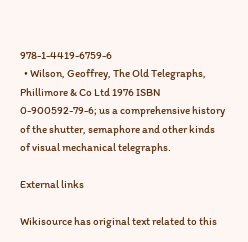978-1-4419-6759-6
  • Wilson, Geoffrey, The Old Telegraphs, Phillimore & Co Ltd 1976 ISBN 0-900592-79-6; us a comprehensive history of the shutter, semaphore and other kinds of visual mechanical telegraphs.

External links

Wikisource has original text related to this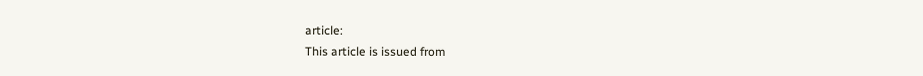article:
This article is issued from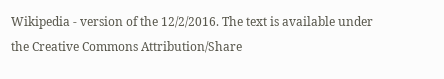Wikipedia - version of the 12/2/2016. The text is available under the Creative Commons Attribution/Share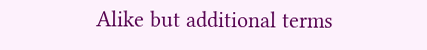Alike but additional terms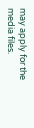may apply for the media files.